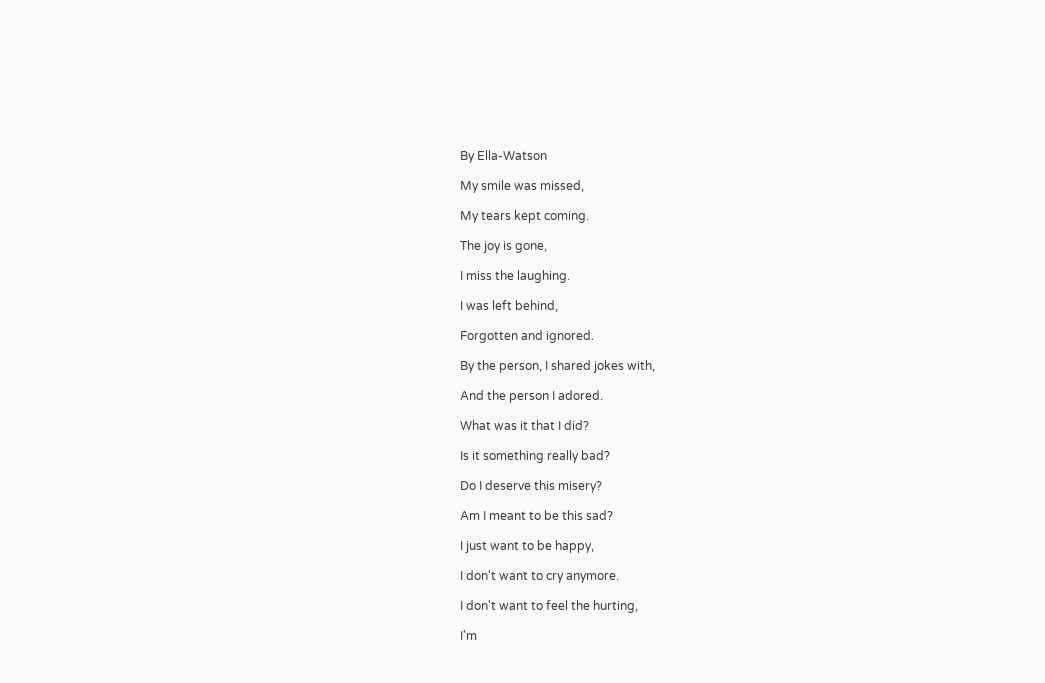By Ella-Watson

My smile was missed,

My tears kept coming.

The joy is gone,

I miss the laughing.

I was left behind,

Forgotten and ignored.

By the person, I shared jokes with,

And the person I adored.

What was it that I did?

Is it something really bad?

Do I deserve this misery?

Am I meant to be this sad?

I just want to be happy,

I don't want to cry anymore.

I don't want to feel the hurting,

I'm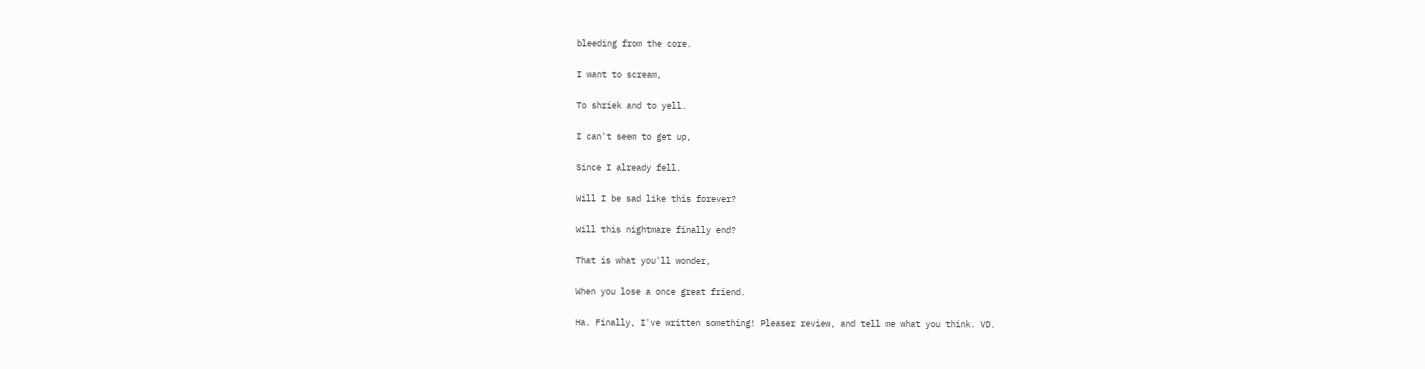bleeding from the core.

I want to scream,

To shriek and to yell.

I can't seem to get up,

Since I already fell.

Will I be sad like this forever?

Will this nightmare finally end?

That is what you'll wonder,

When you lose a once great friend.

Ha. Finally, I've written something! Pleaser review, and tell me what you think. VD.